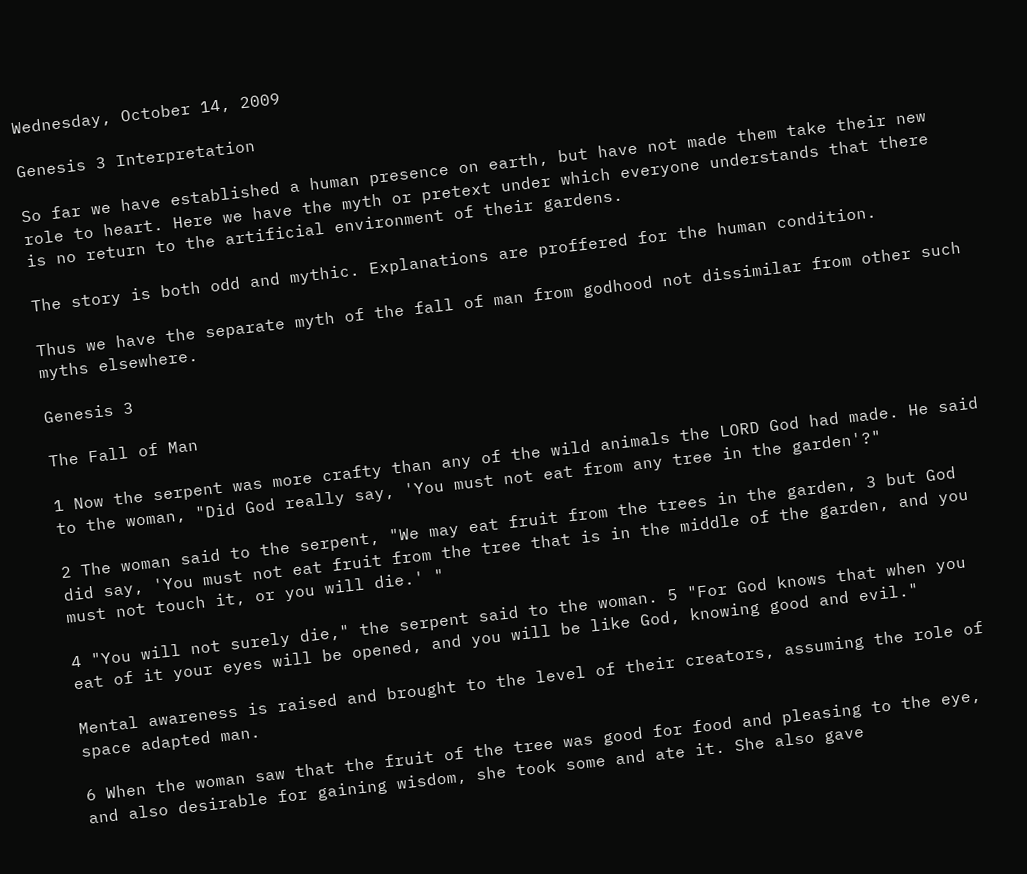Wednesday, October 14, 2009

Genesis 3 Interpretation

So far we have established a human presence on earth, but have not made them take their new role to heart. Here we have the myth or pretext under which everyone understands that there is no return to the artificial environment of their gardens.

The story is both odd and mythic. Explanations are proffered for the human condition.

Thus we have the separate myth of the fall of man from godhood not dissimilar from other such myths elsewhere.

Genesis 3

The Fall of Man

1 Now the serpent was more crafty than any of the wild animals the LORD God had made. He said to the woman, "Did God really say, 'You must not eat from any tree in the garden'?"

2 The woman said to the serpent, "We may eat fruit from the trees in the garden, 3 but God did say, 'You must not eat fruit from the tree that is in the middle of the garden, and you must not touch it, or you will die.' "

4 "You will not surely die," the serpent said to the woman. 5 "For God knows that when you eat of it your eyes will be opened, and you will be like God, knowing good and evil."

Mental awareness is raised and brought to the level of their creators, assuming the role of space adapted man.

6 When the woman saw that the fruit of the tree was good for food and pleasing to the eye, and also desirable for gaining wisdom, she took some and ate it. She also gave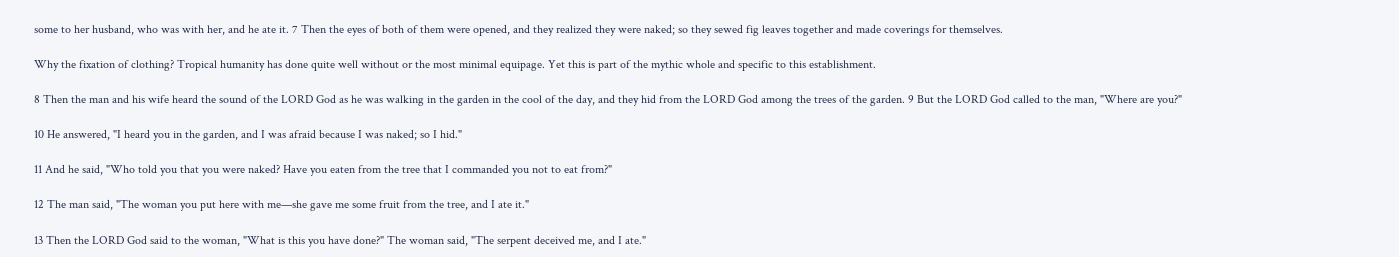some to her husband, who was with her, and he ate it. 7 Then the eyes of both of them were opened, and they realized they were naked; so they sewed fig leaves together and made coverings for themselves.

Why the fixation of clothing? Tropical humanity has done quite well without or the most minimal equipage. Yet this is part of the mythic whole and specific to this establishment.

8 Then the man and his wife heard the sound of the LORD God as he was walking in the garden in the cool of the day, and they hid from the LORD God among the trees of the garden. 9 But the LORD God called to the man, "Where are you?"

10 He answered, "I heard you in the garden, and I was afraid because I was naked; so I hid."

11 And he said, "Who told you that you were naked? Have you eaten from the tree that I commanded you not to eat from?"

12 The man said, "The woman you put here with me—she gave me some fruit from the tree, and I ate it."

13 Then the LORD God said to the woman, "What is this you have done?" The woman said, "The serpent deceived me, and I ate."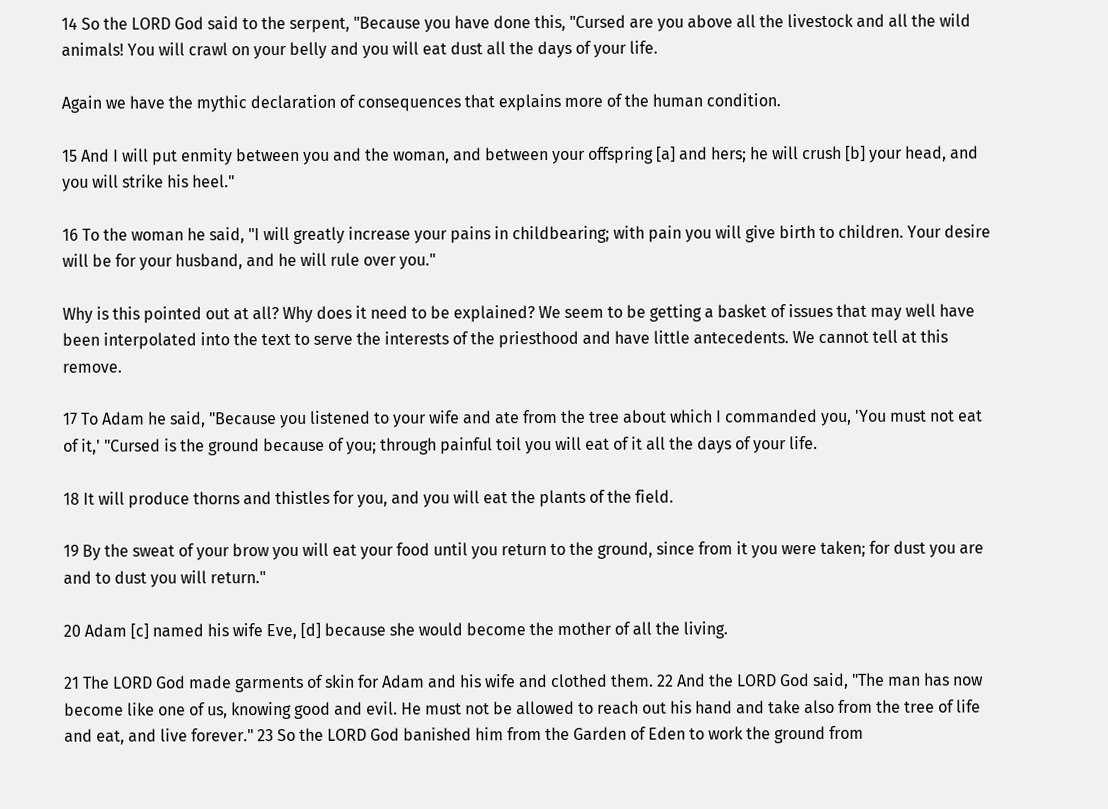14 So the LORD God said to the serpent, "Because you have done this, "Cursed are you above all the livestock and all the wild animals! You will crawl on your belly and you will eat dust all the days of your life.

Again we have the mythic declaration of consequences that explains more of the human condition.

15 And I will put enmity between you and the woman, and between your offspring [a] and hers; he will crush [b] your head, and you will strike his heel."

16 To the woman he said, "I will greatly increase your pains in childbearing; with pain you will give birth to children. Your desire will be for your husband, and he will rule over you."

Why is this pointed out at all? Why does it need to be explained? We seem to be getting a basket of issues that may well have been interpolated into the text to serve the interests of the priesthood and have little antecedents. We cannot tell at this remove.

17 To Adam he said, "Because you listened to your wife and ate from the tree about which I commanded you, 'You must not eat of it,' "Cursed is the ground because of you; through painful toil you will eat of it all the days of your life.

18 It will produce thorns and thistles for you, and you will eat the plants of the field.

19 By the sweat of your brow you will eat your food until you return to the ground, since from it you were taken; for dust you are and to dust you will return."

20 Adam [c] named his wife Eve, [d] because she would become the mother of all the living.

21 The LORD God made garments of skin for Adam and his wife and clothed them. 22 And the LORD God said, "The man has now become like one of us, knowing good and evil. He must not be allowed to reach out his hand and take also from the tree of life and eat, and live forever." 23 So the LORD God banished him from the Garden of Eden to work the ground from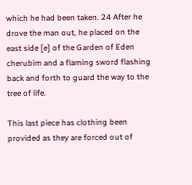which he had been taken. 24 After he drove the man out, he placed on the east side [e] of the Garden of Eden cherubim and a flaming sword flashing back and forth to guard the way to the tree of life.

This last piece has clothing been provided as they are forced out of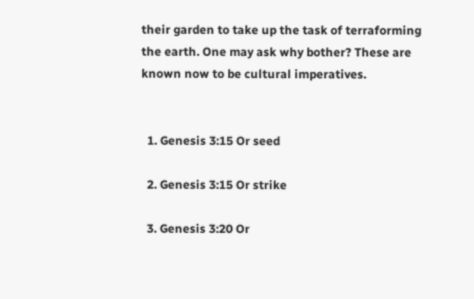their garden to take up the task of terraforming the earth. One may ask why bother? These are known now to be cultural imperatives.


  1. Genesis 3:15 Or seed

  2. Genesis 3:15 Or strike

  3. Genesis 3:20 Or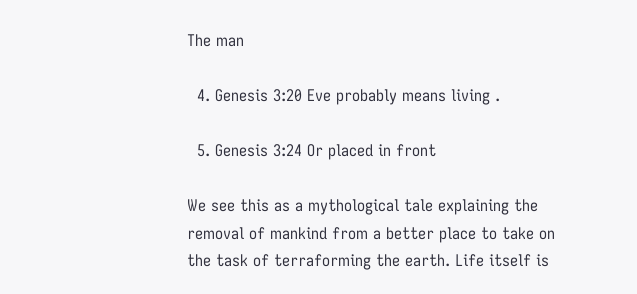The man

  4. Genesis 3:20 Eve probably means living .

  5. Genesis 3:24 Or placed in front

We see this as a mythological tale explaining the removal of mankind from a better place to take on the task of terraforming the earth. Life itself is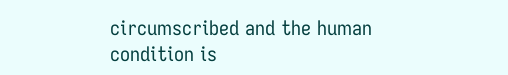circumscribed and the human condition is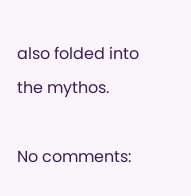also folded into the mythos.

No comments: